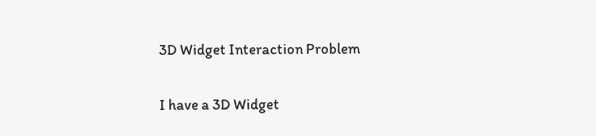3D Widget Interaction Problem

I have a 3D Widget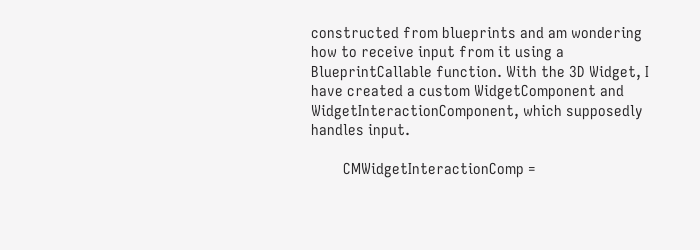constructed from blueprints and am wondering how to receive input from it using a BlueprintCallable function. With the 3D Widget, I have created a custom WidgetComponent and WidgetInteractionComponent, which supposedly handles input.

        CMWidgetInteractionComp =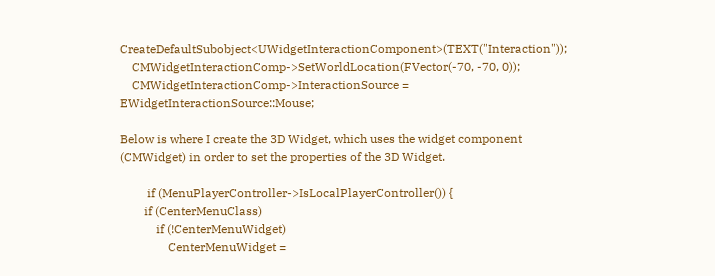CreateDefaultSubobject<UWidgetInteractionComponent>(TEXT("Interaction"));
    CMWidgetInteractionComp->SetWorldLocation(FVector(-70, -70, 0));
    CMWidgetInteractionComp->InteractionSource = EWidgetInteractionSource::Mouse;

Below is where I create the 3D Widget, which uses the widget component (CMWidget) in order to set the properties of the 3D Widget.

         if (MenuPlayerController->IsLocalPlayerController()) {
        if (CenterMenuClass)
            if (!CenterMenuWidget)
                CenterMenuWidget =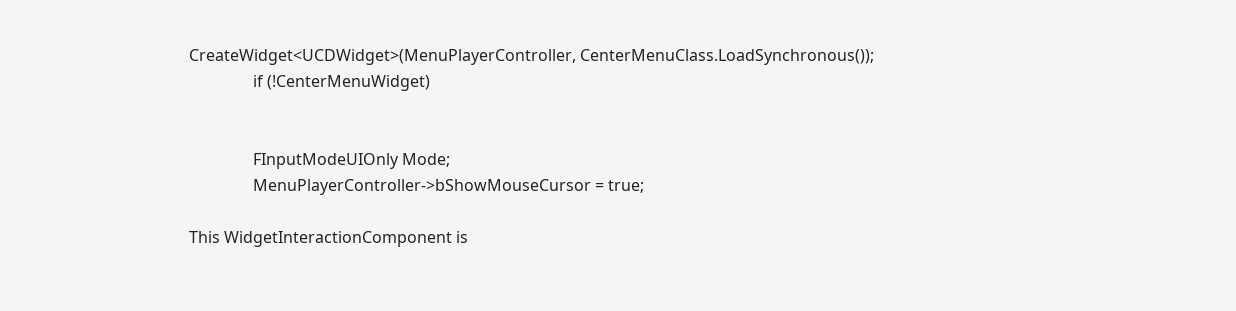CreateWidget<UCDWidget>(MenuPlayerController, CenterMenuClass.LoadSynchronous());
                if (!CenterMenuWidget)


                FInputModeUIOnly Mode;
                MenuPlayerController->bShowMouseCursor = true;

This WidgetInteractionComponent is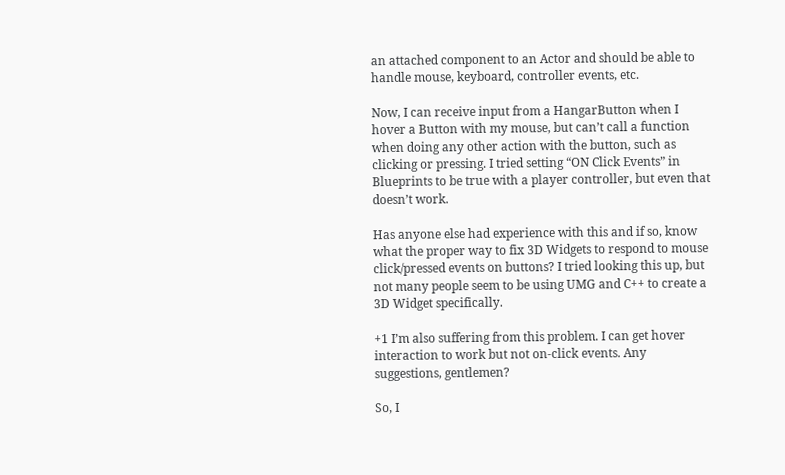an attached component to an Actor and should be able to handle mouse, keyboard, controller events, etc.

Now, I can receive input from a HangarButton when I hover a Button with my mouse, but can’t call a function when doing any other action with the button, such as clicking or pressing. I tried setting “ON Click Events” in Blueprints to be true with a player controller, but even that doesn’t work.

Has anyone else had experience with this and if so, know what the proper way to fix 3D Widgets to respond to mouse click/pressed events on buttons? I tried looking this up, but not many people seem to be using UMG and C++ to create a 3D Widget specifically.

+1 I’m also suffering from this problem. I can get hover interaction to work but not on-click events. Any suggestions, gentlemen?

So, I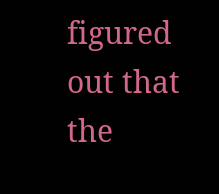figured out that the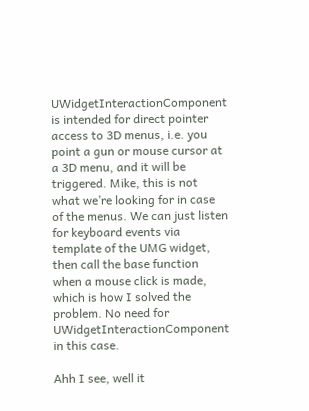UWidgetInteractionComponent is intended for direct pointer access to 3D menus, i.e. you point a gun or mouse cursor at a 3D menu, and it will be triggered. Mike, this is not what we’re looking for in case of the menus. We can just listen for keyboard events via template of the UMG widget, then call the base function when a mouse click is made, which is how I solved the problem. No need for UWidgetInteractionComponent in this case.

Ahh I see, well it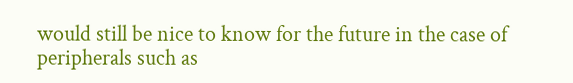would still be nice to know for the future in the case of peripherals such as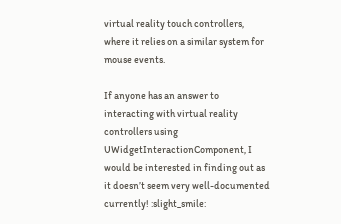virtual reality touch controllers, where it relies on a similar system for mouse events.

If anyone has an answer to interacting with virtual reality controllers using UWidgetInteractionComponent, I would be interested in finding out as it doesn’t seem very well-documented currently! :slight_smile: